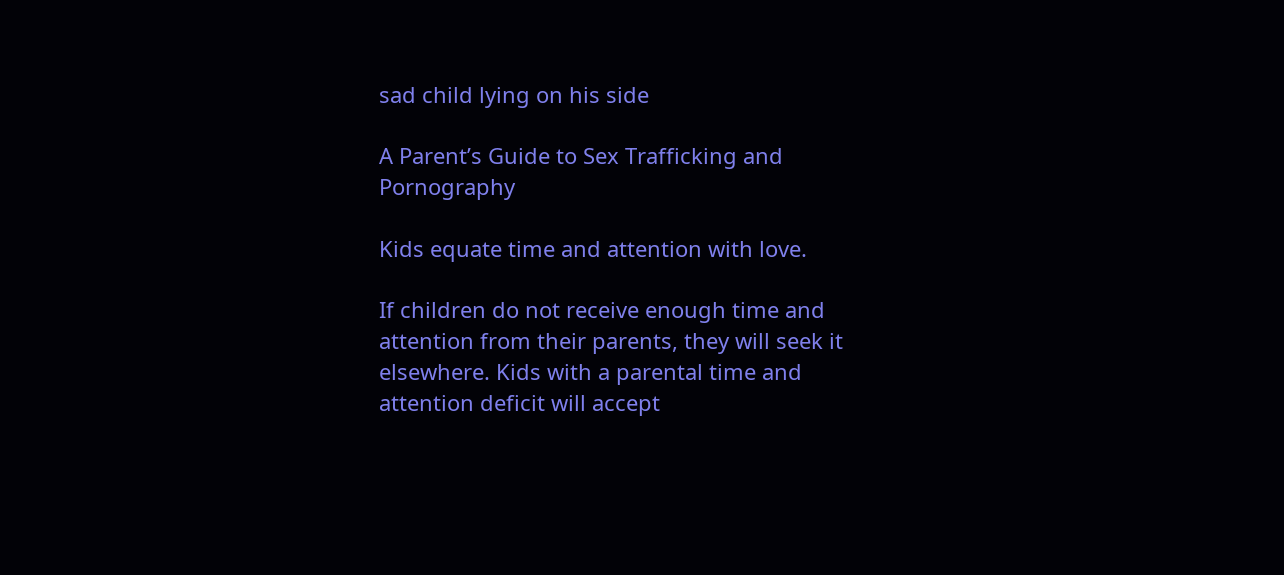sad child lying on his side

A Parent’s Guide to Sex Trafficking and Pornography

Kids equate time and attention with love.

If children do not receive enough time and attention from their parents, they will seek it elsewhere. Kids with a parental time and attention deficit will accept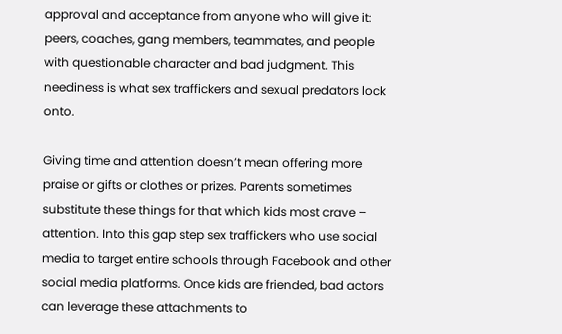approval and acceptance from anyone who will give it: peers, coaches, gang members, teammates, and people with questionable character and bad judgment. This neediness is what sex traffickers and sexual predators lock onto.

Giving time and attention doesn’t mean offering more praise or gifts or clothes or prizes. Parents sometimes substitute these things for that which kids most crave – attention. Into this gap step sex traffickers who use social media to target entire schools through Facebook and other social media platforms. Once kids are friended, bad actors can leverage these attachments to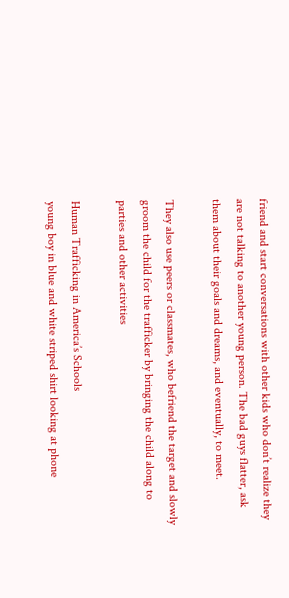friend and start conversations with other kids who don’t realize they are not talking to another young person. The bad guys flatter, ask them about their goals and dreams, and eventually, to meet.

They also use peers or classmates, who befriend the target and slowly groom the child for the trafficker by bringing the child along to parties and other activities

Human Trafficking in America’s Schools
young boy in blue and white striped shirt looking at phone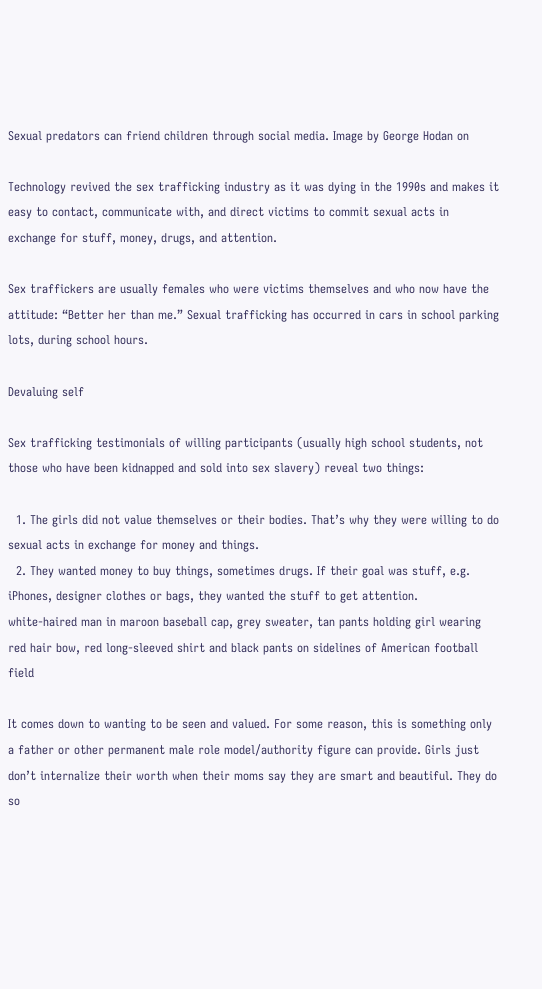Sexual predators can friend children through social media. Image by George Hodan on

Technology revived the sex trafficking industry as it was dying in the 1990s and makes it easy to contact, communicate with, and direct victims to commit sexual acts in exchange for stuff, money, drugs, and attention.

Sex traffickers are usually females who were victims themselves and who now have the attitude: “Better her than me.” Sexual trafficking has occurred in cars in school parking lots, during school hours.

Devaluing self

Sex trafficking testimonials of willing participants (usually high school students, not those who have been kidnapped and sold into sex slavery) reveal two things:

  1. The girls did not value themselves or their bodies. That’s why they were willing to do sexual acts in exchange for money and things.
  2. They wanted money to buy things, sometimes drugs. If their goal was stuff, e.g. iPhones, designer clothes or bags, they wanted the stuff to get attention.
white-haired man in maroon baseball cap, grey sweater, tan pants holding girl wearing red hair bow, red long-sleeved shirt and black pants on sidelines of American football field

It comes down to wanting to be seen and valued. For some reason, this is something only a father or other permanent male role model/authority figure can provide. Girls just don’t internalize their worth when their moms say they are smart and beautiful. They do so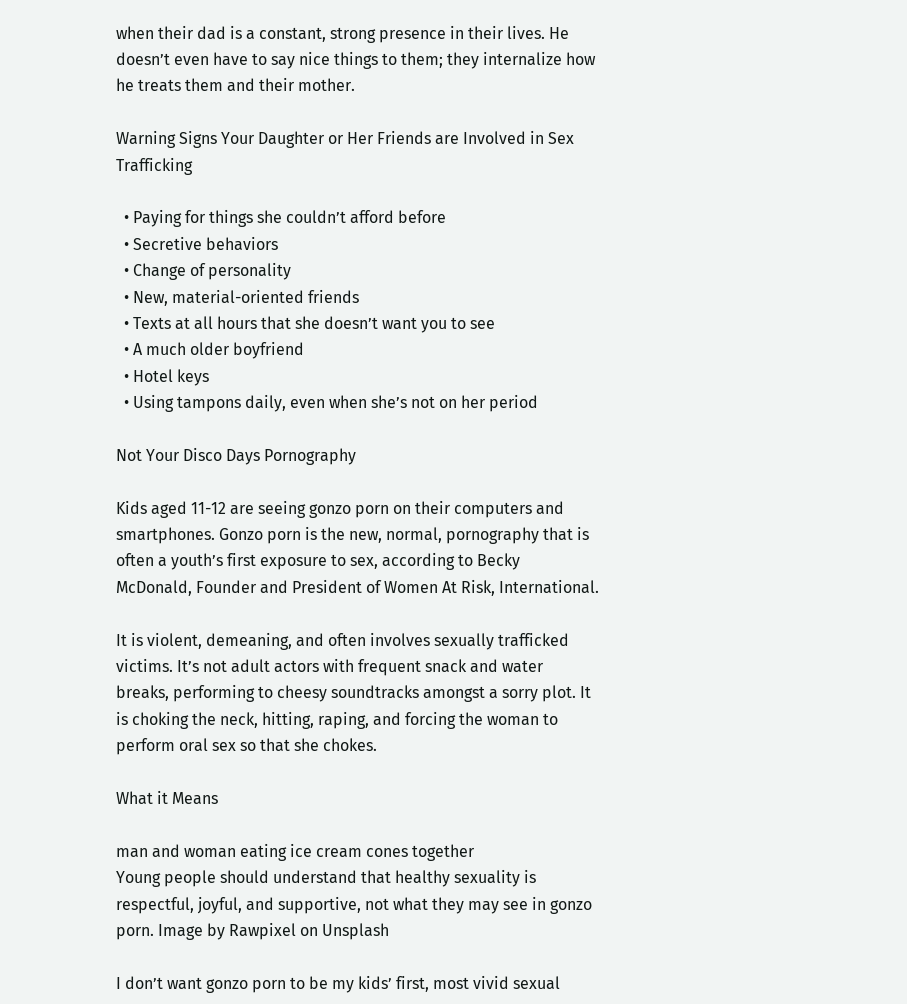when their dad is a constant, strong presence in their lives. He doesn’t even have to say nice things to them; they internalize how he treats them and their mother.

Warning Signs Your Daughter or Her Friends are Involved in Sex Trafficking

  • Paying for things she couldn’t afford before
  • Secretive behaviors
  • Change of personality
  • New, material-oriented friends
  • Texts at all hours that she doesn’t want you to see
  • A much older boyfriend
  • Hotel keys
  • Using tampons daily, even when she’s not on her period

Not Your Disco Days Pornography

Kids aged 11-12 are seeing gonzo porn on their computers and smartphones. Gonzo porn is the new, normal, pornography that is often a youth’s first exposure to sex, according to Becky McDonald, Founder and President of Women At Risk, International.

It is violent, demeaning, and often involves sexually trafficked victims. It’s not adult actors with frequent snack and water breaks, performing to cheesy soundtracks amongst a sorry plot. It is choking the neck, hitting, raping, and forcing the woman to perform oral sex so that she chokes.

What it Means

man and woman eating ice cream cones together
Young people should understand that healthy sexuality is respectful, joyful, and supportive, not what they may see in gonzo porn. Image by Rawpixel on Unsplash

I don’t want gonzo porn to be my kids’ first, most vivid sexual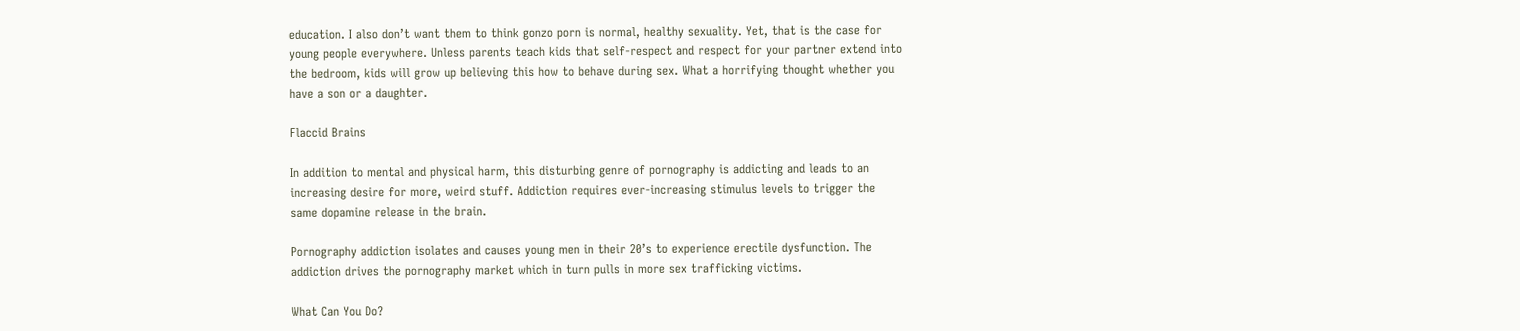education. I also don’t want them to think gonzo porn is normal, healthy sexuality. Yet, that is the case for young people everywhere. Unless parents teach kids that self-respect and respect for your partner extend into the bedroom, kids will grow up believing this how to behave during sex. What a horrifying thought whether you have a son or a daughter.

Flaccid Brains

In addition to mental and physical harm, this disturbing genre of pornography is addicting and leads to an increasing desire for more, weird stuff. Addiction requires ever-increasing stimulus levels to trigger the same dopamine release in the brain.

Pornography addiction isolates and causes young men in their 20’s to experience erectile dysfunction. The addiction drives the pornography market which in turn pulls in more sex trafficking victims.

What Can You Do?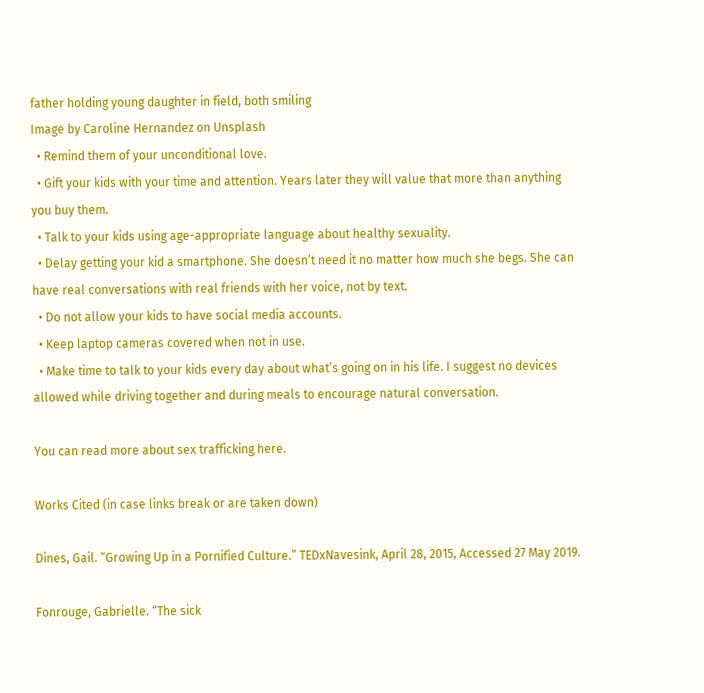father holding young daughter in field, both smiling
Image by Caroline Hernandez on Unsplash
  • Remind them of your unconditional love.
  • Gift your kids with your time and attention. Years later they will value that more than anything you buy them.
  • Talk to your kids using age-appropriate language about healthy sexuality.
  • Delay getting your kid a smartphone. She doesn’t need it no matter how much she begs. She can have real conversations with real friends with her voice, not by text.
  • Do not allow your kids to have social media accounts.
  • Keep laptop cameras covered when not in use.
  • Make time to talk to your kids every day about what’s going on in his life. I suggest no devices allowed while driving together and during meals to encourage natural conversation.

You can read more about sex trafficking here.

Works Cited (in case links break or are taken down)

Dines, Gail. “Growing Up in a Pornified Culture.” TEDxNavesink, April 28, 2015, Accessed 27 May 2019.

Fonrouge, Gabrielle. “The sick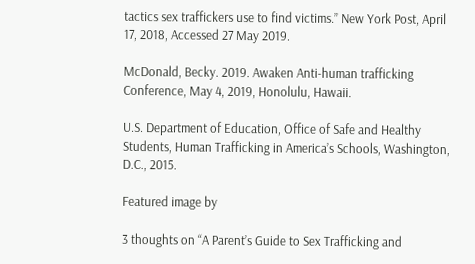tactics sex traffickers use to find victims.” New York Post, April 17, 2018, Accessed 27 May 2019.

McDonald, Becky. 2019. Awaken Anti-human trafficking Conference, May 4, 2019, Honolulu, Hawaii.

U.S. Department of Education, Office of Safe and Healthy Students, Human Trafficking in America’s Schools, Washington, D.C., 2015.

Featured image by

3 thoughts on “A Parent’s Guide to Sex Trafficking and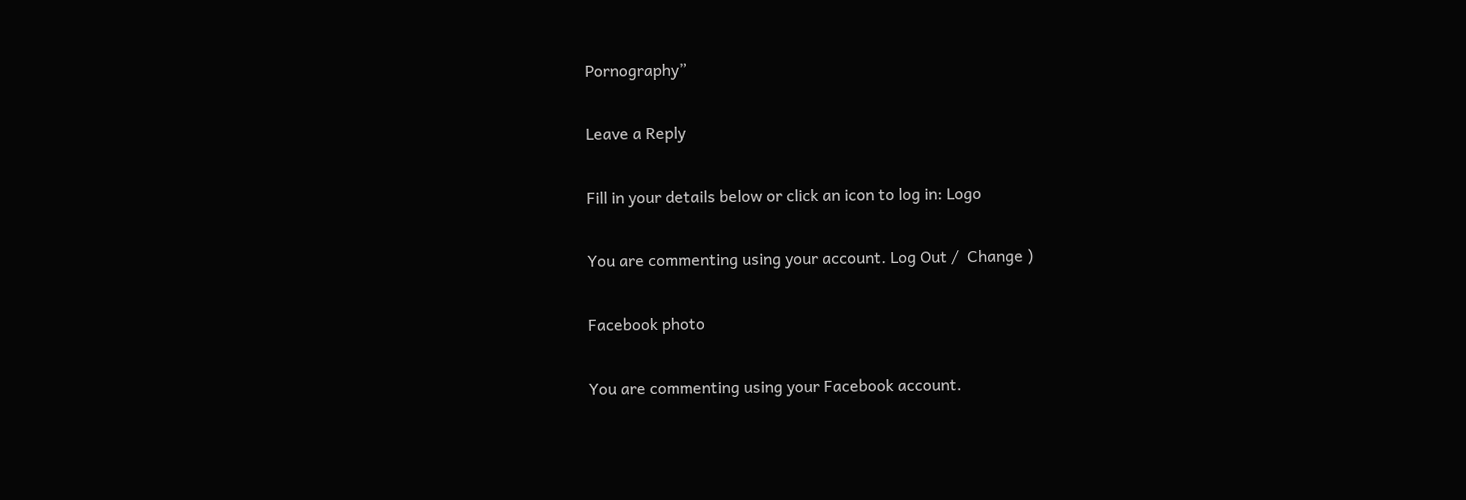Pornography”

Leave a Reply

Fill in your details below or click an icon to log in: Logo

You are commenting using your account. Log Out /  Change )

Facebook photo

You are commenting using your Facebook account.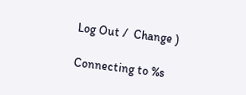Log Out /  Change )

Connecting to %s